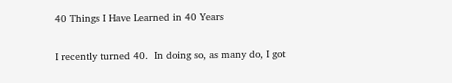40 Things I Have Learned in 40 Years

I recently turned 40.  In doing so, as many do, I got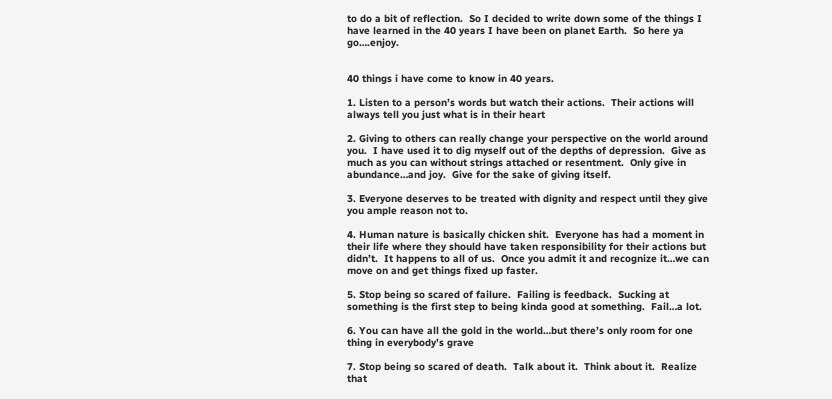to do a bit of reflection.  So I decided to write down some of the things I have learned in the 40 years I have been on planet Earth.  So here ya go….enjoy.


40 things i have come to know in 40 years.

1. Listen to a person’s words but watch their actions.  Their actions will always tell you just what is in their heart

2. Giving to others can really change your perspective on the world around you.  I have used it to dig myself out of the depths of depression.  Give as much as you can without strings attached or resentment.  Only give in abundance…and joy.  Give for the sake of giving itself.

3. Everyone deserves to be treated with dignity and respect until they give you ample reason not to.

4. Human nature is basically chicken shit.  Everyone has had a moment in their life where they should have taken responsibility for their actions but didn’t.  It happens to all of us.  Once you admit it and recognize it…we can move on and get things fixed up faster.

5. Stop being so scared of failure.  Failing is feedback.  Sucking at something is the first step to being kinda good at something.  Fail…a lot.

6. You can have all the gold in the world…but there’s only room for one thing in everybody’s grave

7. Stop being so scared of death.  Talk about it.  Think about it.  Realize that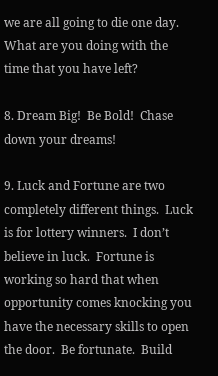we are all going to die one day.  What are you doing with the time that you have left?

8. Dream Big!  Be Bold!  Chase down your dreams!

9. Luck and Fortune are two completely different things.  Luck is for lottery winners.  I don’t believe in luck.  Fortune is working so hard that when opportunity comes knocking you have the necessary skills to open the door.  Be fortunate.  Build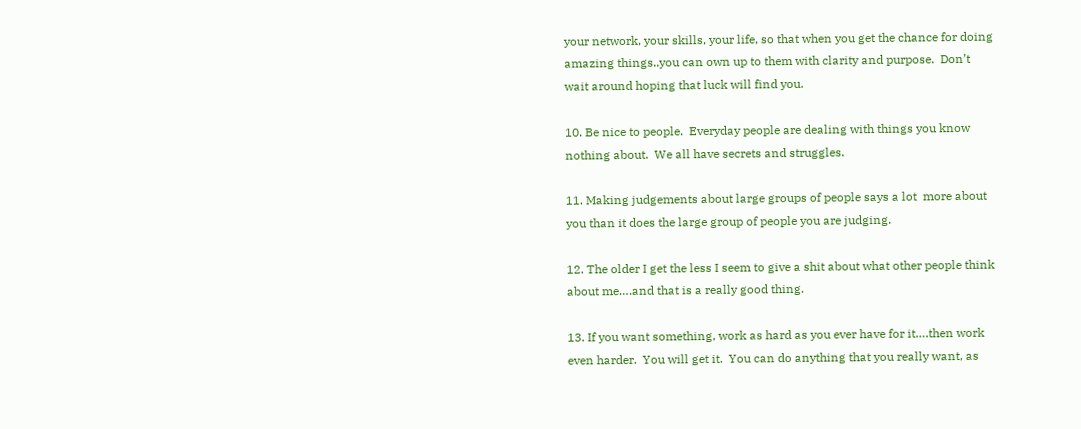your network, your skills, your life, so that when you get the chance for doing amazing things..you can own up to them with clarity and purpose.  Don’t wait around hoping that luck will find you.

10. Be nice to people.  Everyday people are dealing with things you know nothing about.  We all have secrets and struggles.

11. Making judgements about large groups of people says a lot  more about you than it does the large group of people you are judging.

12. The older I get the less I seem to give a shit about what other people think about me….and that is a really good thing.

13. If you want something, work as hard as you ever have for it….then work even harder.  You will get it.  You can do anything that you really want, as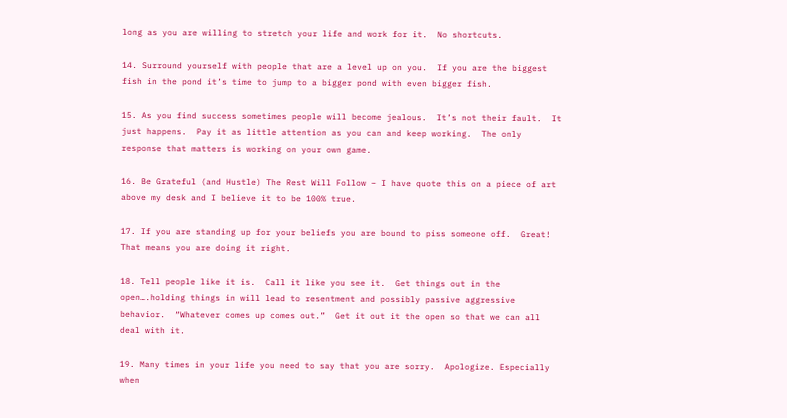long as you are willing to stretch your life and work for it.  No shortcuts.

14. Surround yourself with people that are a level up on you.  If you are the biggest fish in the pond it’s time to jump to a bigger pond with even bigger fish.

15. As you find success sometimes people will become jealous.  It’s not their fault.  It just happens.  Pay it as little attention as you can and keep working.  The only response that matters is working on your own game.

16. Be Grateful (and Hustle) The Rest Will Follow – I have quote this on a piece of art above my desk and I believe it to be 100% true.

17. If you are standing up for your beliefs you are bound to piss someone off.  Great!  That means you are doing it right.

18. Tell people like it is.  Call it like you see it.  Get things out in the open….holding things in will lead to resentment and possibly passive aggressive behavior.  “Whatever comes up comes out.”  Get it out it the open so that we can all deal with it.

19. Many times in your life you need to say that you are sorry.  Apologize. Especially when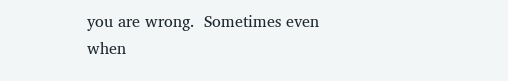you are wrong.  Sometimes even when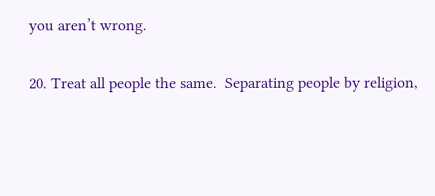you aren’t wrong.

20. Treat all people the same.  Separating people by religion,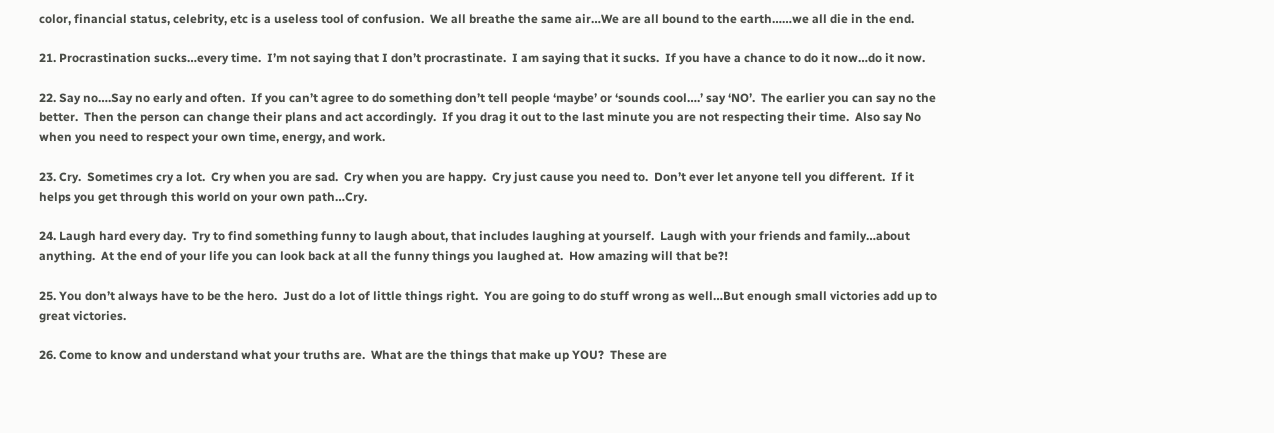color, financial status, celebrity, etc is a useless tool of confusion.  We all breathe the same air…We are all bound to the earth……we all die in the end.

21. Procrastination sucks…every time.  I’m not saying that I don’t procrastinate.  I am saying that it sucks.  If you have a chance to do it now…do it now.

22. Say no….Say no early and often.  If you can’t agree to do something don’t tell people ‘maybe’ or ‘sounds cool….’ say ‘NO’.  The earlier you can say no the better.  Then the person can change their plans and act accordingly.  If you drag it out to the last minute you are not respecting their time.  Also say No when you need to respect your own time, energy, and work.

23. Cry.  Sometimes cry a lot.  Cry when you are sad.  Cry when you are happy.  Cry just cause you need to.  Don’t ever let anyone tell you different.  If it helps you get through this world on your own path…Cry.

24. Laugh hard every day.  Try to find something funny to laugh about, that includes laughing at yourself.  Laugh with your friends and family…about anything.  At the end of your life you can look back at all the funny things you laughed at.  How amazing will that be?!

25. You don’t always have to be the hero.  Just do a lot of little things right.  You are going to do stuff wrong as well…But enough small victories add up to great victories.

26. Come to know and understand what your truths are.  What are the things that make up YOU?  These are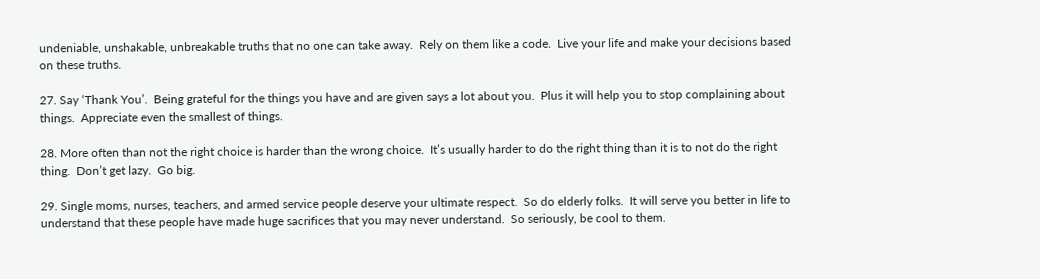undeniable, unshakable, unbreakable truths that no one can take away.  Rely on them like a code.  Live your life and make your decisions based on these truths.

27. Say ‘Thank You’.  Being grateful for the things you have and are given says a lot about you.  Plus it will help you to stop complaining about things.  Appreciate even the smallest of things.

28. More often than not the right choice is harder than the wrong choice.  It’s usually harder to do the right thing than it is to not do the right thing.  Don’t get lazy.  Go big.

29. Single moms, nurses, teachers, and armed service people deserve your ultimate respect.  So do elderly folks.  It will serve you better in life to understand that these people have made huge sacrifices that you may never understand.  So seriously, be cool to them.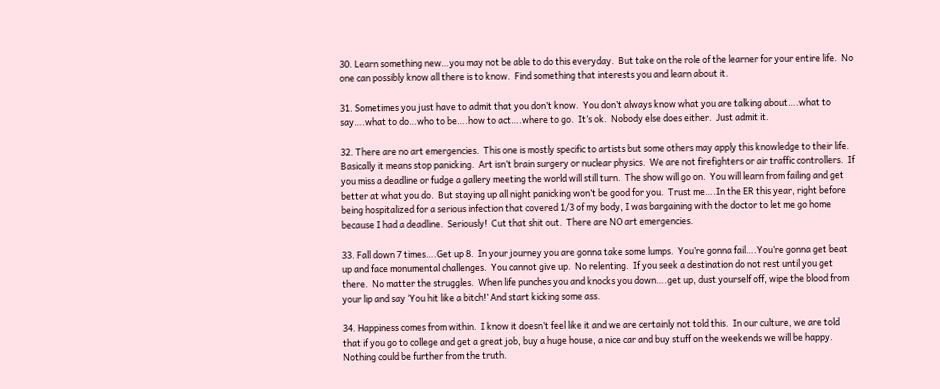30. Learn something new…you may not be able to do this everyday.  But take on the role of the learner for your entire life.  No one can possibly know all there is to know.  Find something that interests you and learn about it.

31. Sometimes you just have to admit that you don’t know.  You don’t always know what you are talking about….what to say….what to do…who to be….how to act….where to go.  It’s ok.  Nobody else does either.  Just admit it.

32. There are no art emergencies.  This one is mostly specific to artists but some others may apply this knowledge to their life.  Basically it means stop panicking.  Art isn’t brain surgery or nuclear physics.  We are not firefighters or air traffic controllers.  If you miss a deadline or fudge a gallery meeting the world will still turn.  The show will go on.  You will learn from failing and get better at what you do.  But staying up all night panicking won’t be good for you.  Trust me….In the ER this year, right before being hospitalized for a serious infection that covered 1/3 of my body, I was bargaining with the doctor to let me go home because I had a deadline.  Seriously!  Cut that shit out.  There are NO art emergencies.

33. Fall down 7 times….Get up 8.  In your journey you are gonna take some lumps.  You’re gonna fail….You’re gonna get beat up and face monumental challenges.  You cannot give up.  No relenting.  If you seek a destination do not rest until you get there.  No matter the struggles.  When life punches you and knocks you down….get up, dust yourself off, wipe the blood from your lip and say ‘You hit like a bitch!’ And start kicking some ass.

34. Happiness comes from within.  I know it doesn’t feel like it and we are certainly not told this.  In our culture, we are told that if you go to college and get a great job, buy a huge house, a nice car and buy stuff on the weekends we will be happy.  Nothing could be further from the truth.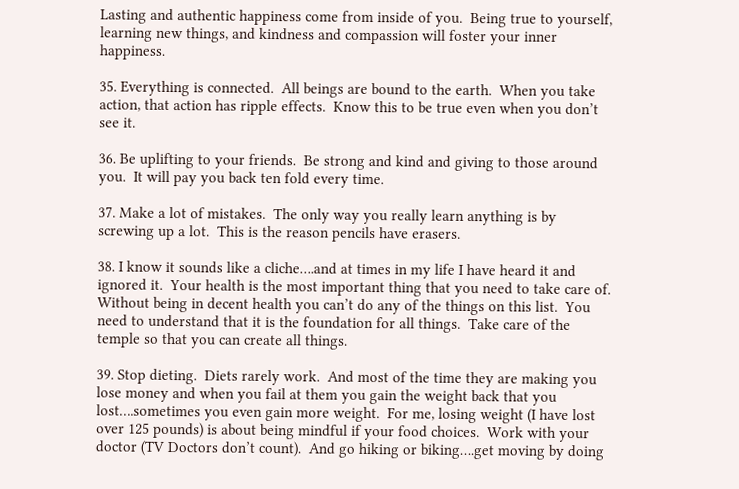Lasting and authentic happiness come from inside of you.  Being true to yourself, learning new things, and kindness and compassion will foster your inner happiness.

35. Everything is connected.  All beings are bound to the earth.  When you take action, that action has ripple effects.  Know this to be true even when you don’t see it.

36. Be uplifting to your friends.  Be strong and kind and giving to those around you.  It will pay you back ten fold every time.

37. Make a lot of mistakes.  The only way you really learn anything is by screwing up a lot.  This is the reason pencils have erasers.

38. I know it sounds like a cliche….and at times in my life I have heard it and ignored it.  Your health is the most important thing that you need to take care of.  Without being in decent health you can’t do any of the things on this list.  You need to understand that it is the foundation for all things.  Take care of the temple so that you can create all things.

39. Stop dieting.  Diets rarely work.  And most of the time they are making you lose money and when you fail at them you gain the weight back that you lost….sometimes you even gain more weight.  For me, losing weight (I have lost over 125 pounds) is about being mindful if your food choices.  Work with your doctor (TV Doctors don’t count).  And go hiking or biking….get moving by doing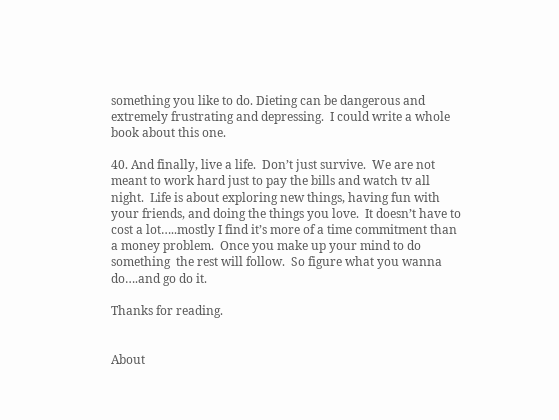something you like to do. Dieting can be dangerous and extremely frustrating and depressing.  I could write a whole book about this one.

40. And finally, live a life.  Don’t just survive.  We are not meant to work hard just to pay the bills and watch tv all night.  Life is about exploring new things, having fun with your friends, and doing the things you love.  It doesn’t have to cost a lot…..mostly I find it’s more of a time commitment than a money problem.  Once you make up your mind to do something  the rest will follow.  So figure what you wanna do….and go do it.

Thanks for reading.


About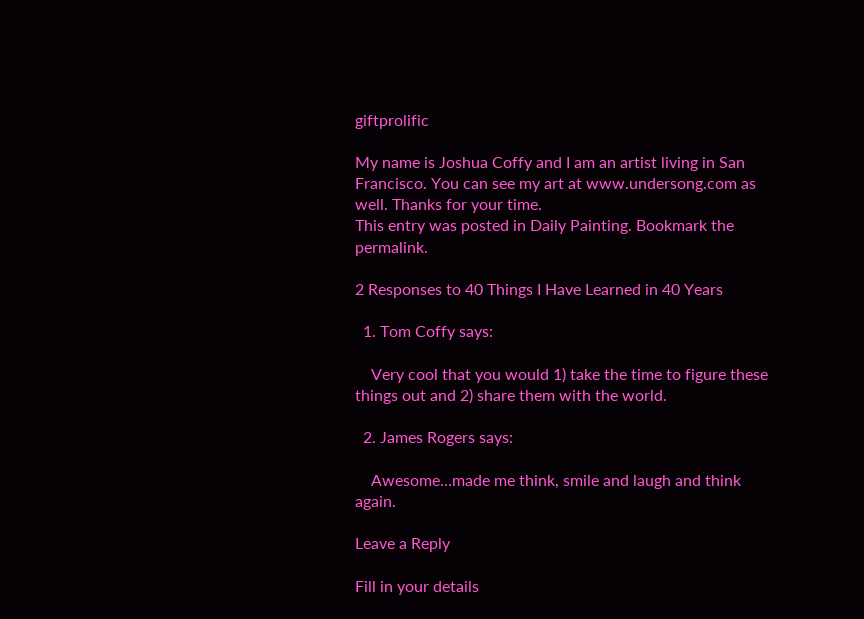giftprolific

My name is Joshua Coffy and I am an artist living in San Francisco. You can see my art at www.undersong.com as well. Thanks for your time.
This entry was posted in Daily Painting. Bookmark the permalink.

2 Responses to 40 Things I Have Learned in 40 Years

  1. Tom Coffy says:

    Very cool that you would 1) take the time to figure these things out and 2) share them with the world.

  2. James Rogers says:

    Awesome…made me think, smile and laugh and think again.

Leave a Reply

Fill in your details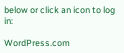below or click an icon to log in:

WordPress.com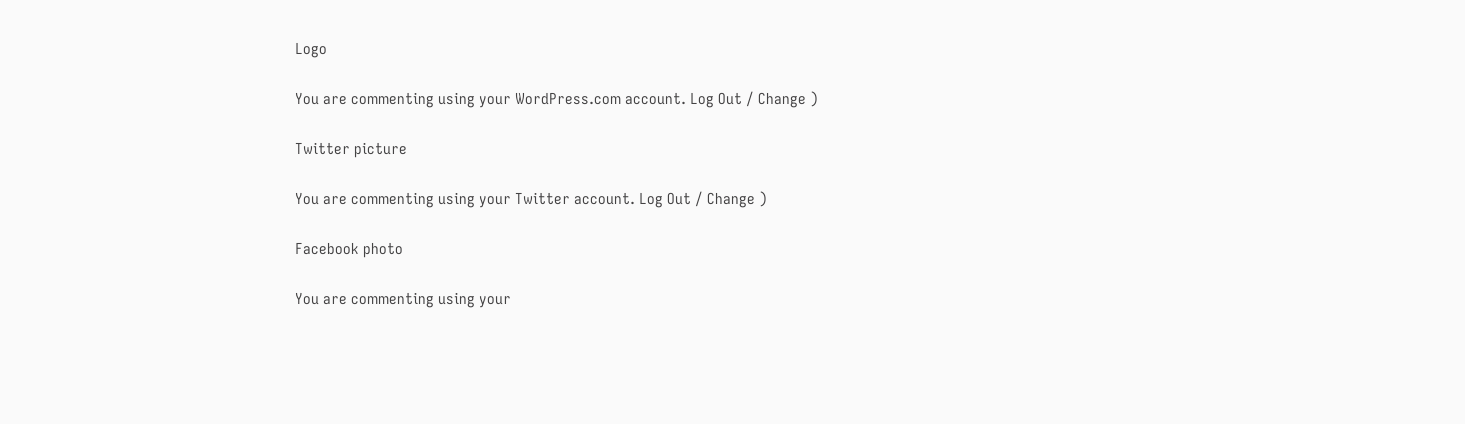Logo

You are commenting using your WordPress.com account. Log Out / Change )

Twitter picture

You are commenting using your Twitter account. Log Out / Change )

Facebook photo

You are commenting using your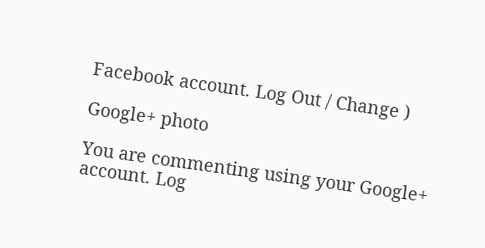Facebook account. Log Out / Change )

Google+ photo

You are commenting using your Google+ account. Log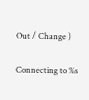Out / Change )

Connecting to %s